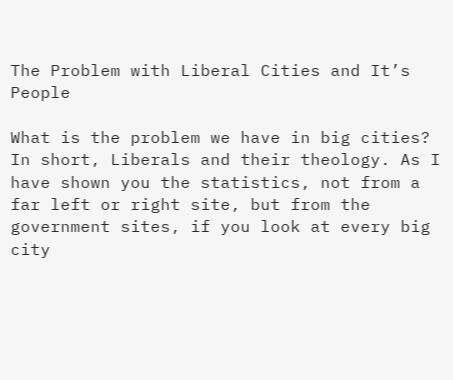The Problem with Liberal Cities and It’s People

What is the problem we have in big cities? In short, Liberals and their theology. As I have shown you the statistics, not from a far left or right site, but from the government sites, if you look at every big city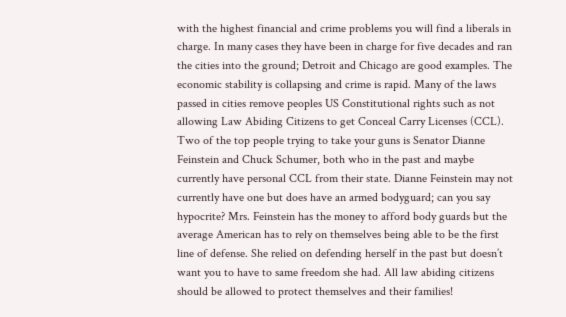with the highest financial and crime problems you will find a liberals in charge. In many cases they have been in charge for five decades and ran the cities into the ground; Detroit and Chicago are good examples. The economic stability is collapsing and crime is rapid. Many of the laws passed in cities remove peoples US Constitutional rights such as not allowing Law Abiding Citizens to get Conceal Carry Licenses (CCL). Two of the top people trying to take your guns is Senator Dianne Feinstein and Chuck Schumer, both who in the past and maybe currently have personal CCL from their state. Dianne Feinstein may not currently have one but does have an armed bodyguard; can you say hypocrite? Mrs. Feinstein has the money to afford body guards but the average American has to rely on themselves being able to be the first line of defense. She relied on defending herself in the past but doesn’t want you to have to same freedom she had. All law abiding citizens should be allowed to protect themselves and their families!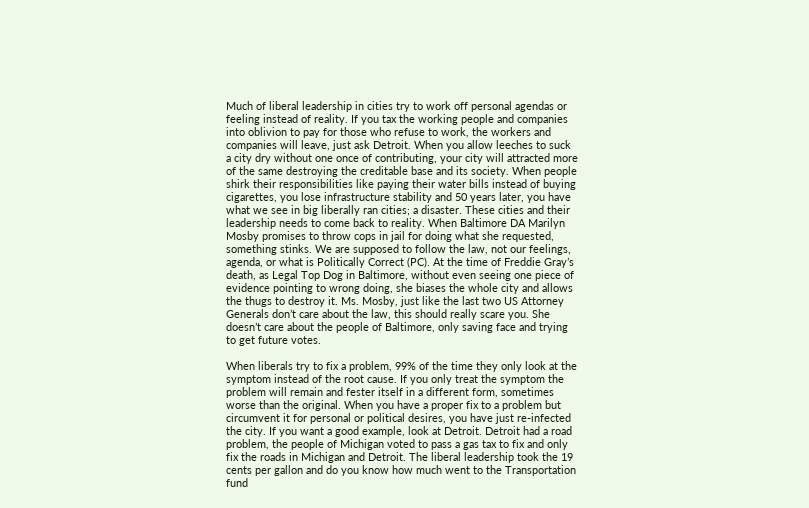Much of liberal leadership in cities try to work off personal agendas or feeling instead of reality. If you tax the working people and companies into oblivion to pay for those who refuse to work, the workers and companies will leave, just ask Detroit. When you allow leeches to suck a city dry without one once of contributing, your city will attracted more of the same destroying the creditable base and its society. When people shirk their responsibilities like paying their water bills instead of buying cigarettes, you lose infrastructure stability and 50 years later, you have what we see in big liberally ran cities; a disaster. These cities and their leadership needs to come back to reality. When Baltimore DA Marilyn Mosby promises to throw cops in jail for doing what she requested, something stinks. We are supposed to follow the law, not our feelings, agenda, or what is Politically Correct (PC). At the time of Freddie Gray’s death, as Legal Top Dog in Baltimore, without even seeing one piece of evidence pointing to wrong doing, she biases the whole city and allows the thugs to destroy it. Ms. Mosby, just like the last two US Attorney Generals don’t care about the law, this should really scare you. She doesn’t care about the people of Baltimore, only saving face and trying to get future votes.

When liberals try to fix a problem, 99% of the time they only look at the symptom instead of the root cause. If you only treat the symptom the problem will remain and fester itself in a different form, sometimes worse than the original. When you have a proper fix to a problem but circumvent it for personal or political desires, you have just re-infected the city. If you want a good example, look at Detroit. Detroit had a road problem, the people of Michigan voted to pass a gas tax to fix and only fix the roads in Michigan and Detroit. The liberal leadership took the 19 cents per gallon and do you know how much went to the Transportation fund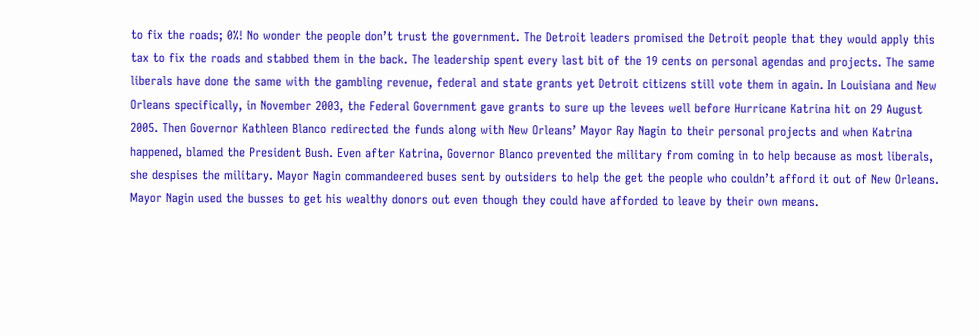to fix the roads; 0%! No wonder the people don’t trust the government. The Detroit leaders promised the Detroit people that they would apply this tax to fix the roads and stabbed them in the back. The leadership spent every last bit of the 19 cents on personal agendas and projects. The same liberals have done the same with the gambling revenue, federal and state grants yet Detroit citizens still vote them in again. In Louisiana and New Orleans specifically, in November 2003, the Federal Government gave grants to sure up the levees well before Hurricane Katrina hit on 29 August 2005. Then Governor Kathleen Blanco redirected the funds along with New Orleans’ Mayor Ray Nagin to their personal projects and when Katrina happened, blamed the President Bush. Even after Katrina, Governor Blanco prevented the military from coming in to help because as most liberals, she despises the military. Mayor Nagin commandeered buses sent by outsiders to help the get the people who couldn’t afford it out of New Orleans. Mayor Nagin used the busses to get his wealthy donors out even though they could have afforded to leave by their own means.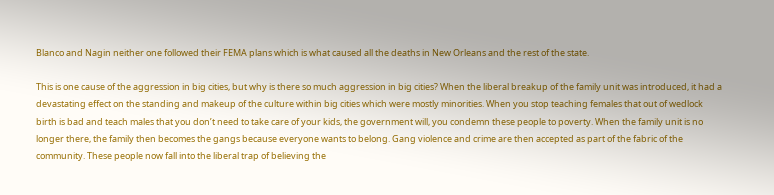Blanco and Nagin neither one followed their FEMA plans which is what caused all the deaths in New Orleans and the rest of the state.

This is one cause of the aggression in big cities, but why is there so much aggression in big cities? When the liberal breakup of the family unit was introduced, it had a devastating effect on the standing and makeup of the culture within big cities which were mostly minorities. When you stop teaching females that out of wedlock birth is bad and teach males that you don’t need to take care of your kids, the government will, you condemn these people to poverty. When the family unit is no longer there, the family then becomes the gangs because everyone wants to belong. Gang violence and crime are then accepted as part of the fabric of the community. These people now fall into the liberal trap of believing the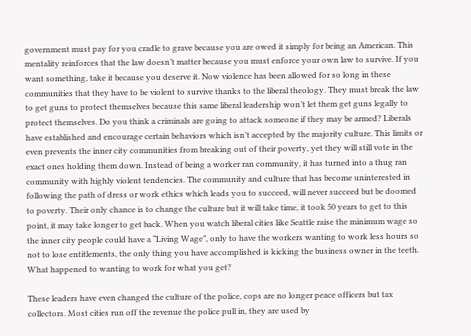government must pay for you cradle to grave because you are owed it simply for being an American. This mentality reinforces that the law doesn’t matter because you must enforce your own law to survive. If you want something, take it because you deserve it. Now violence has been allowed for so long in these communities that they have to be violent to survive thanks to the liberal theology. They must break the law to get guns to protect themselves because this same liberal leadership won’t let them get guns legally to protect themselves. Do you think a criminals are going to attack someone if they may be armed? Liberals have established and encourage certain behaviors which isn’t accepted by the majority culture. This limits or even prevents the inner city communities from breaking out of their poverty, yet they will still vote in the exact ones holding them down. Instead of being a worker ran community, it has turned into a thug ran community with highly violent tendencies. The community and culture that has become uninterested in following the path of dress or work ethics which leads you to succeed, will never succeed but be doomed to poverty. Their only chance is to change the culture but it will take time, it took 50 years to get to this point, it may take longer to get back. When you watch liberal cities like Seattle raise the minimum wage so the inner city people could have a “Living Wage”, only to have the workers wanting to work less hours so not to lose entitlements, the only thing you have accomplished is kicking the business owner in the teeth. What happened to wanting to work for what you get?

These leaders have even changed the culture of the police, cops are no longer peace officers but tax collectors. Most cities run off the revenue the police pull in, they are used by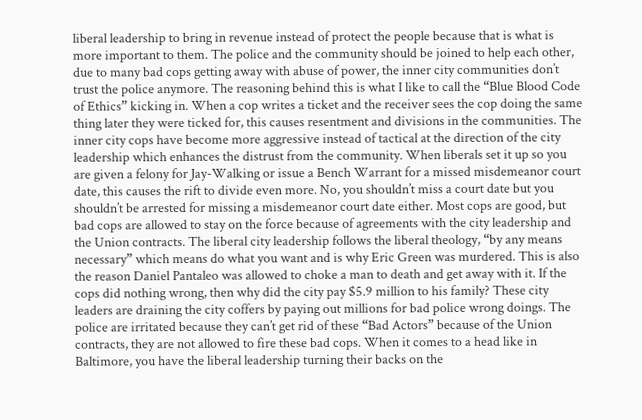liberal leadership to bring in revenue instead of protect the people because that is what is more important to them. The police and the community should be joined to help each other, due to many bad cops getting away with abuse of power, the inner city communities don’t trust the police anymore. The reasoning behind this is what I like to call the “Blue Blood Code of Ethics” kicking in. When a cop writes a ticket and the receiver sees the cop doing the same thing later they were ticked for, this causes resentment and divisions in the communities. The inner city cops have become more aggressive instead of tactical at the direction of the city leadership which enhances the distrust from the community. When liberals set it up so you are given a felony for Jay-Walking or issue a Bench Warrant for a missed misdemeanor court date, this causes the rift to divide even more. No, you shouldn’t miss a court date but you shouldn’t be arrested for missing a misdemeanor court date either. Most cops are good, but bad cops are allowed to stay on the force because of agreements with the city leadership and the Union contracts. The liberal city leadership follows the liberal theology, “by any means necessary” which means do what you want and is why Eric Green was murdered. This is also the reason Daniel Pantaleo was allowed to choke a man to death and get away with it. If the cops did nothing wrong, then why did the city pay $5.9 million to his family? These city leaders are draining the city coffers by paying out millions for bad police wrong doings. The police are irritated because they can’t get rid of these “Bad Actors” because of the Union contracts, they are not allowed to fire these bad cops. When it comes to a head like in Baltimore, you have the liberal leadership turning their backs on the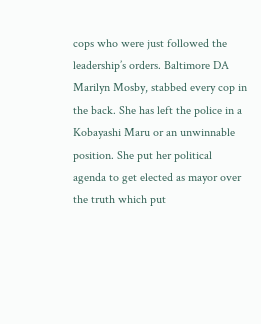cops who were just followed the leadership’s orders. Baltimore DA Marilyn Mosby, stabbed every cop in the back. She has left the police in a Kobayashi Maru or an unwinnable position. She put her political agenda to get elected as mayor over the truth which put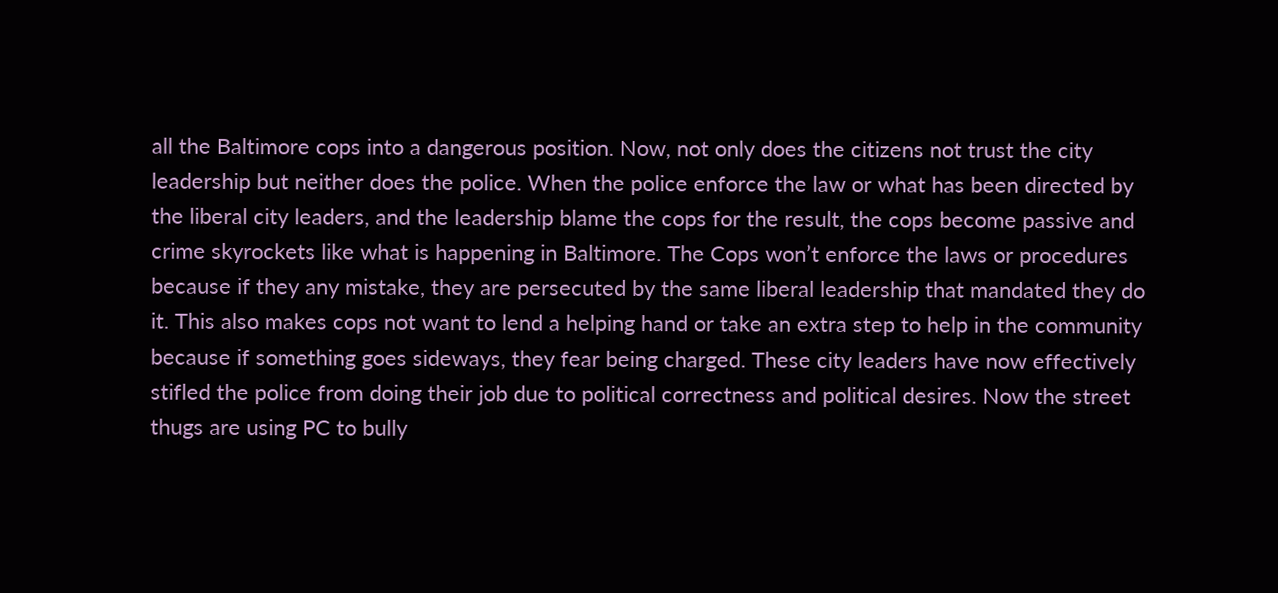all the Baltimore cops into a dangerous position. Now, not only does the citizens not trust the city leadership but neither does the police. When the police enforce the law or what has been directed by the liberal city leaders, and the leadership blame the cops for the result, the cops become passive and crime skyrockets like what is happening in Baltimore. The Cops won’t enforce the laws or procedures because if they any mistake, they are persecuted by the same liberal leadership that mandated they do it. This also makes cops not want to lend a helping hand or take an extra step to help in the community because if something goes sideways, they fear being charged. These city leaders have now effectively stifled the police from doing their job due to political correctness and political desires. Now the street thugs are using PC to bully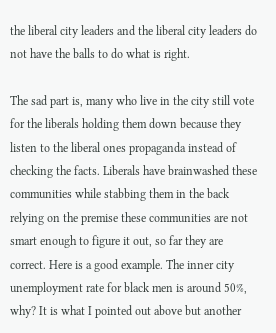the liberal city leaders and the liberal city leaders do not have the balls to do what is right.

The sad part is, many who live in the city still vote for the liberals holding them down because they listen to the liberal ones propaganda instead of checking the facts. Liberals have brainwashed these communities while stabbing them in the back relying on the premise these communities are not smart enough to figure it out, so far they are correct. Here is a good example. The inner city unemployment rate for black men is around 50%, why? It is what I pointed out above but another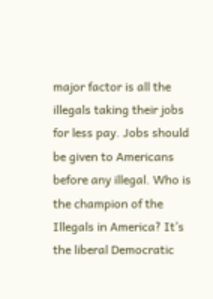major factor is all the illegals taking their jobs for less pay. Jobs should be given to Americans before any illegal. Who is the champion of the Illegals in America? It’s the liberal Democratic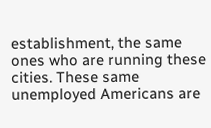establishment, the same ones who are running these cities. These same unemployed Americans are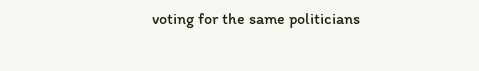voting for the same politicians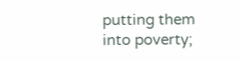putting them into poverty;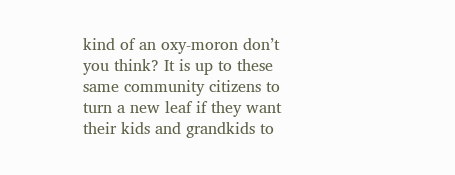kind of an oxy-moron don’t you think? It is up to these same community citizens to turn a new leaf if they want their kids and grandkids to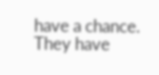have a chance. They have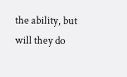the ability, but will they do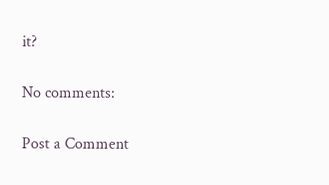it?

No comments:

Post a Comment